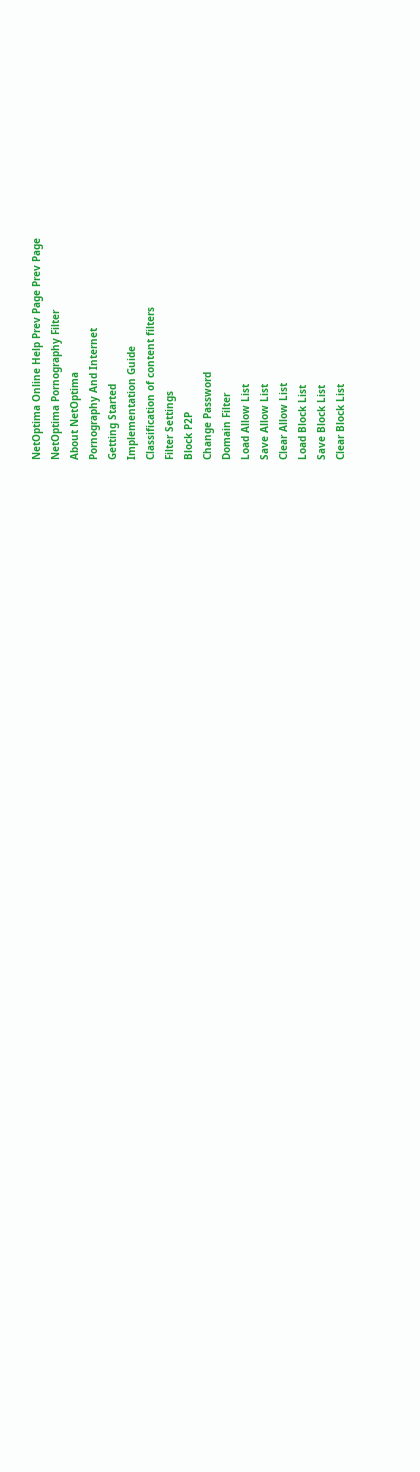NetOptima Online Help Prev Page Prev Page
NetOptima Pornography Filter
About NetOptima
Pornography And Internet
Getting Started
Implementation Guide
Classification of content filters
Filter Settings
Block P2P
Change Password
Domain Filter
Load Allow List
Save Allow List
Clear Allow List
Load Block List
Save Block List
Clear Block List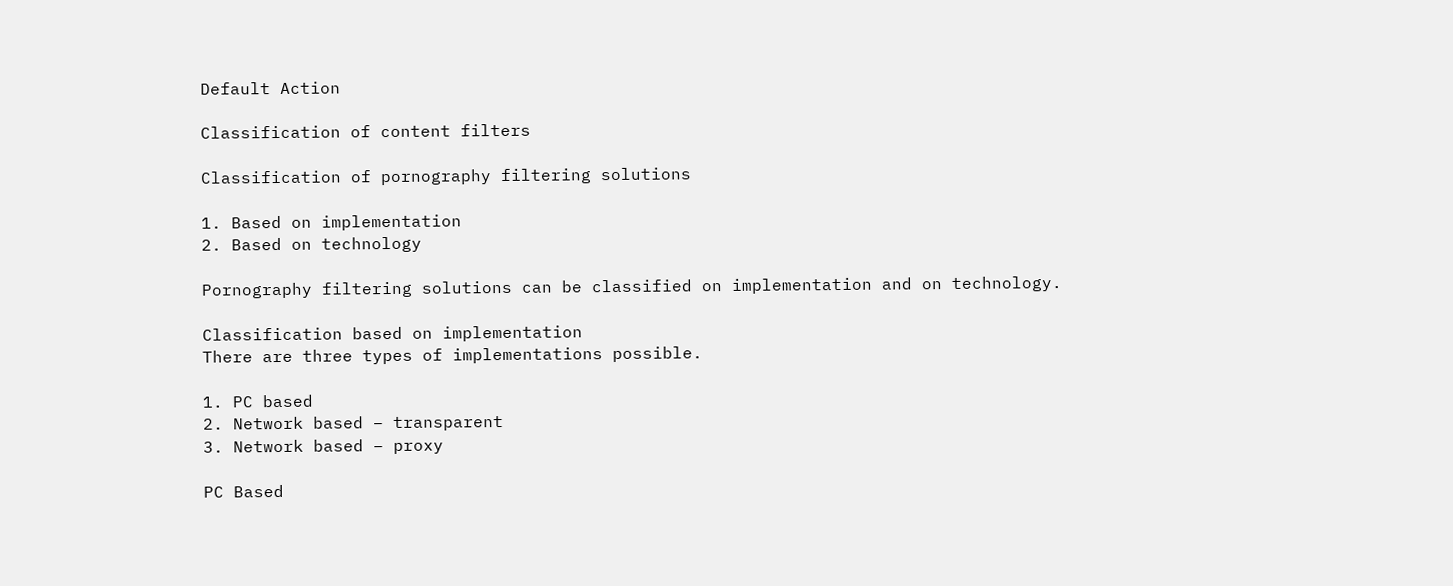Default Action

Classification of content filters

Classification of pornography filtering solutions

1. Based on implementation
2. Based on technology

Pornography filtering solutions can be classified on implementation and on technology.

Classification based on implementation
There are three types of implementations possible.

1. PC based
2. Network based – transparent
3. Network based – proxy

PC Based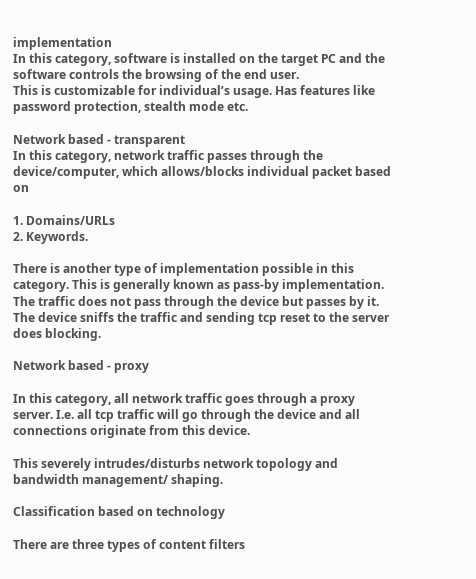implementation
In this category, software is installed on the target PC and the software controls the browsing of the end user.
This is customizable for individual’s usage. Has features like password protection, stealth mode etc.

Network based - transparent
In this category, network traffic passes through the device/computer, which allows/blocks individual packet based on

1. Domains/URLs
2. Keywords.

There is another type of implementation possible in this category. This is generally known as pass-by implementation.
The traffic does not pass through the device but passes by it. The device sniffs the traffic and sending tcp reset to the server does blocking.

Network based - proxy

In this category, all network traffic goes through a proxy server. I.e. all tcp traffic will go through the device and all connections originate from this device.

This severely intrudes/disturbs network topology and bandwidth management/ shaping.

Classification based on technology

There are three types of content filters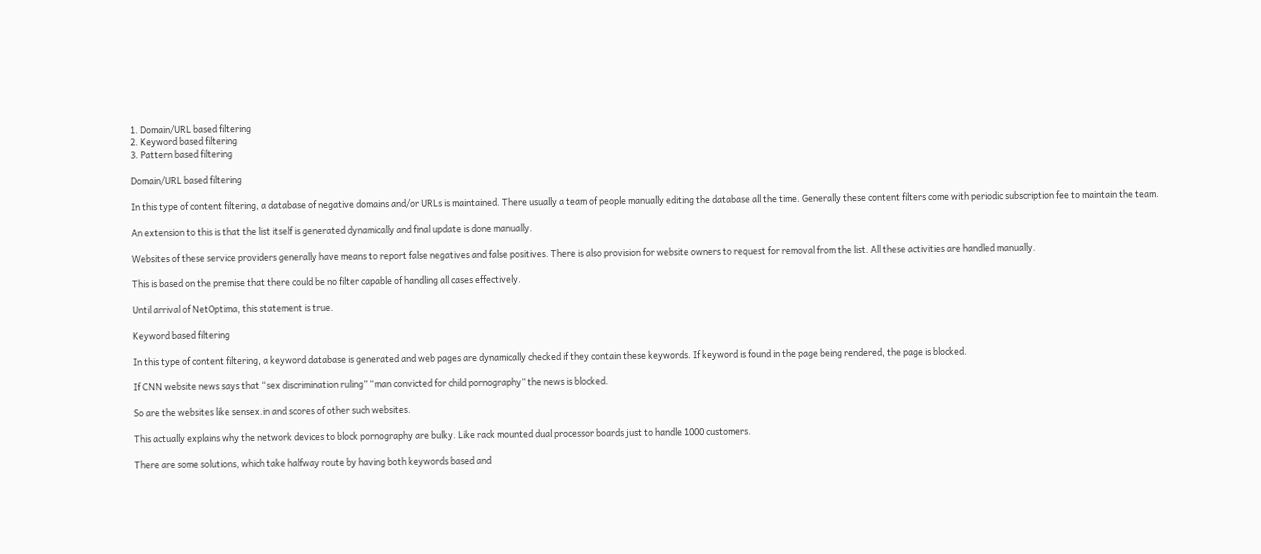1. Domain/URL based filtering
2. Keyword based filtering
3. Pattern based filtering

Domain/URL based filtering

In this type of content filtering, a database of negative domains and/or URLs is maintained. There usually a team of people manually editing the database all the time. Generally these content filters come with periodic subscription fee to maintain the team.

An extension to this is that the list itself is generated dynamically and final update is done manually.

Websites of these service providers generally have means to report false negatives and false positives. There is also provision for website owners to request for removal from the list. All these activities are handled manually.

This is based on the premise that there could be no filter capable of handling all cases effectively.

Until arrival of NetOptima, this statement is true.

Keyword based filtering

In this type of content filtering, a keyword database is generated and web pages are dynamically checked if they contain these keywords. If keyword is found in the page being rendered, the page is blocked.

If CNN website news says that “sex discrimination ruling” “man convicted for child pornography” the news is blocked.

So are the websites like sensex.in and scores of other such websites.

This actually explains why the network devices to block pornography are bulky. Like rack mounted dual processor boards just to handle 1000 customers.

There are some solutions, which take halfway route by having both keywords based and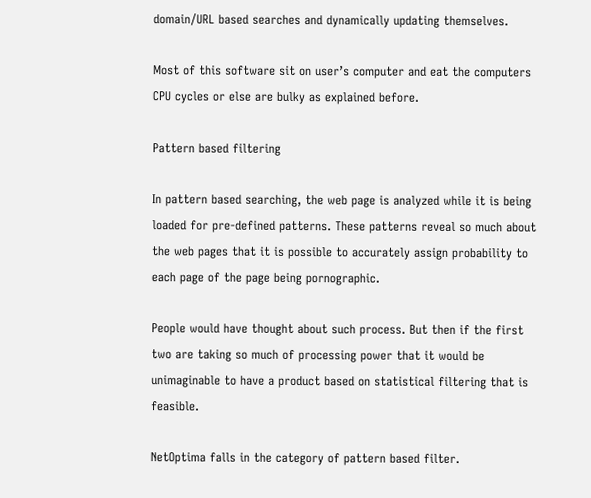domain/URL based searches and dynamically updating themselves.

Most of this software sit on user’s computer and eat the computers CPU cycles or else are bulky as explained before.

Pattern based filtering

In pattern based searching, the web page is analyzed while it is being loaded for pre-defined patterns. These patterns reveal so much about the web pages that it is possible to accurately assign probability to each page of the page being pornographic.

People would have thought about such process. But then if the first two are taking so much of processing power that it would be unimaginable to have a product based on statistical filtering that is feasible.

NetOptima falls in the category of pattern based filter.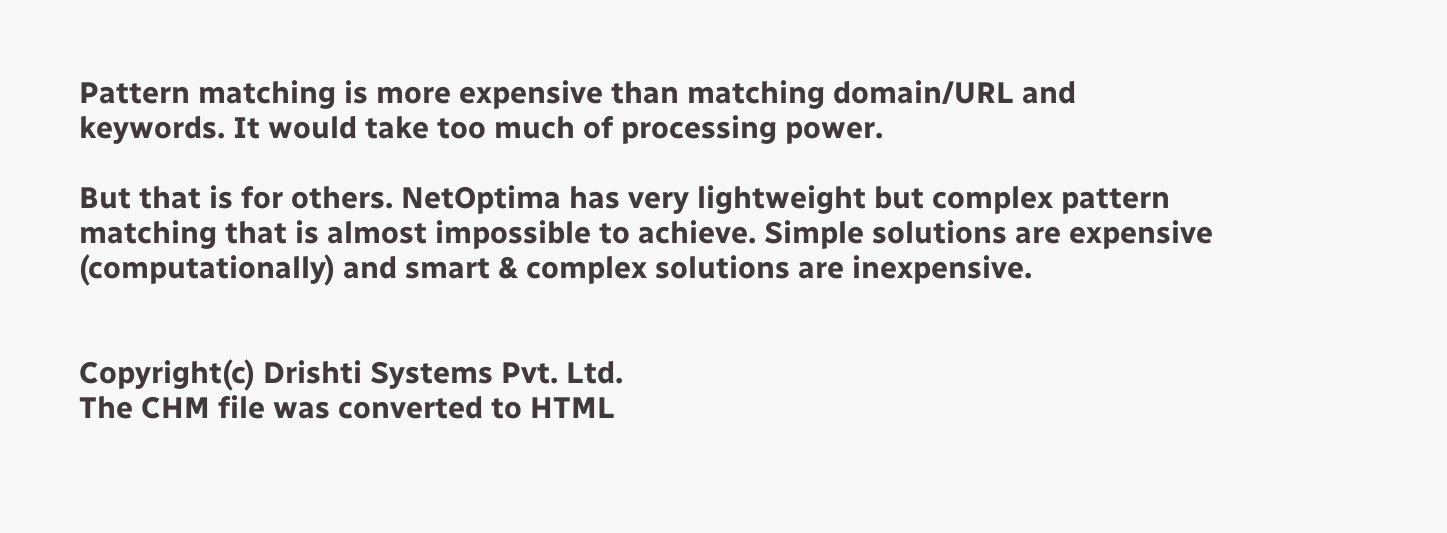Pattern matching is more expensive than matching domain/URL and keywords. It would take too much of processing power.

But that is for others. NetOptima has very lightweight but complex pattern matching that is almost impossible to achieve. Simple solutions are expensive (computationally) and smart & complex solutions are inexpensive.


Copyright(c) Drishti Systems Pvt. Ltd.
The CHM file was converted to HTML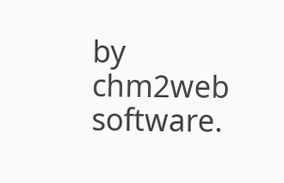by chm2web software.